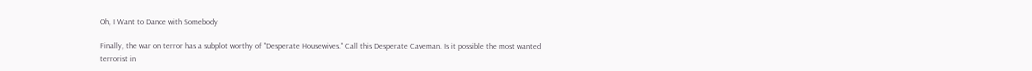Oh, I Want to Dance with Somebody

Finally, the war on terror has a subplot worthy of "Desperate Housewives." Call this Desperate Caveman. Is it possible the most wanted terrorist in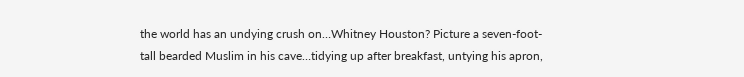the world has an undying crush on…Whitney Houston? Picture a seven-foot-tall bearded Muslim in his cave…tidying up after breakfast, untying his apron,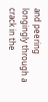and peering longingly through a crack in the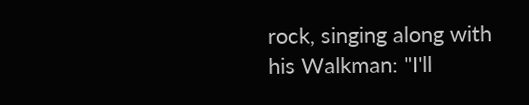rock, singing along with his Walkman: "I'll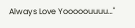Always Love Yooooouuuu…"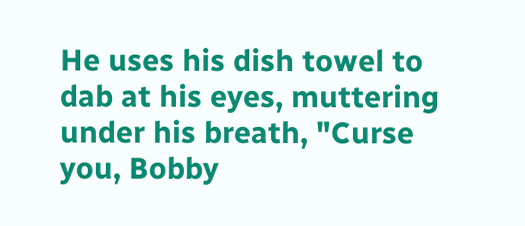He uses his dish towel to dab at his eyes, muttering under his breath, "Curse you, Bobby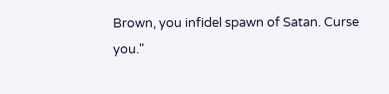Brown, you infidel spawn of Satan. Curse you."